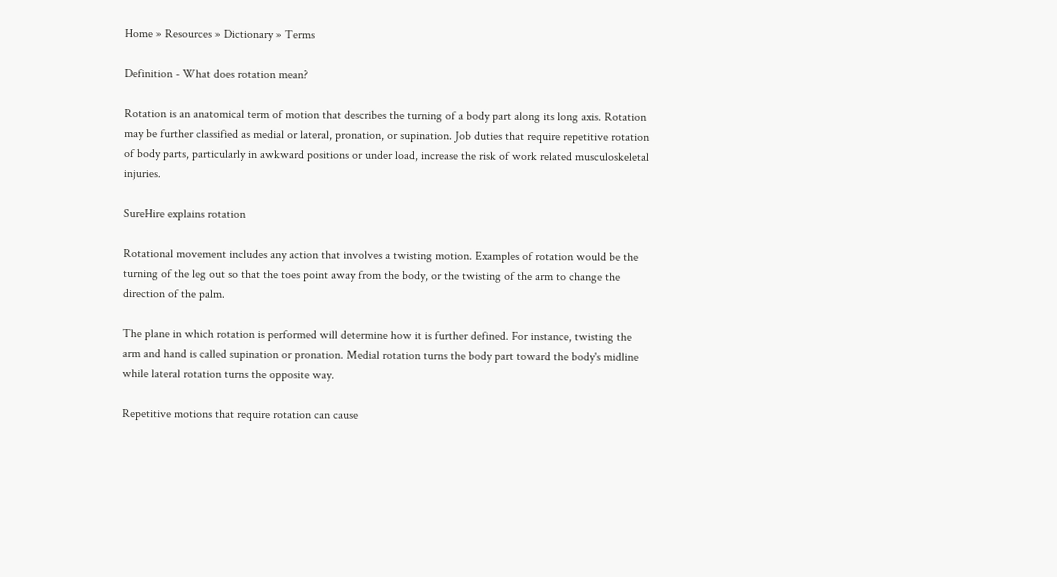Home » Resources » Dictionary » Terms

Definition - What does rotation mean?

Rotation is an anatomical term of motion that describes the turning of a body part along its long axis. Rotation may be further classified as medial or lateral, pronation, or supination. Job duties that require repetitive rotation of body parts, particularly in awkward positions or under load, increase the risk of work related musculoskeletal injuries.

SureHire explains rotation

Rotational movement includes any action that involves a twisting motion. Examples of rotation would be the turning of the leg out so that the toes point away from the body, or the twisting of the arm to change the direction of the palm.

The plane in which rotation is performed will determine how it is further defined. For instance, twisting the arm and hand is called supination or pronation. Medial rotation turns the body part toward the body's midline while lateral rotation turns the opposite way.

Repetitive motions that require rotation can cause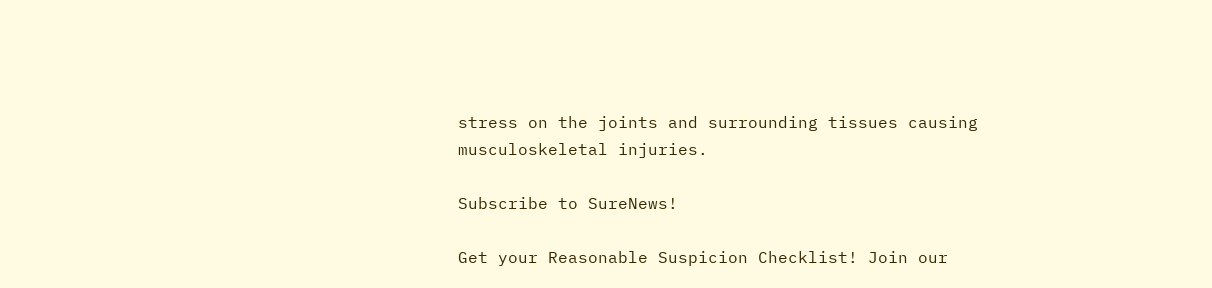stress on the joints and surrounding tissues causing musculoskeletal injuries.

Subscribe to SureNews!

Get your Reasonable Suspicion Checklist! Join our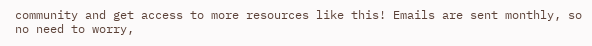community and get access to more resources like this! Emails are sent monthly, so no need to worry,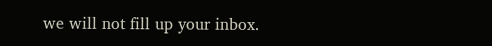we will not fill up your inbox.